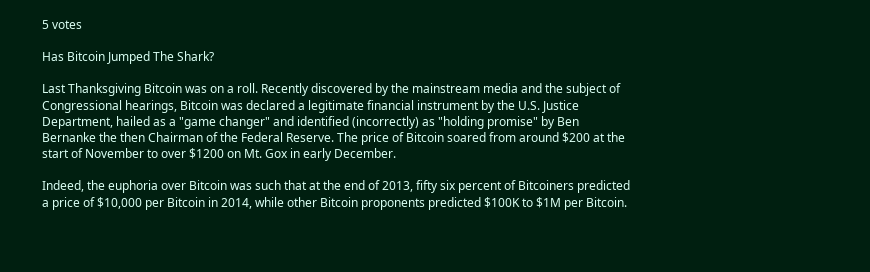5 votes

Has Bitcoin Jumped The Shark?

Last Thanksgiving Bitcoin was on a roll. Recently discovered by the mainstream media and the subject of Congressional hearings, Bitcoin was declared a legitimate financial instrument by the U.S. Justice Department, hailed as a "game changer" and identified (incorrectly) as "holding promise" by Ben Bernanke the then Chairman of the Federal Reserve. The price of Bitcoin soared from around $200 at the start of November to over $1200 on Mt. Gox in early December.

Indeed, the euphoria over Bitcoin was such that at the end of 2013, fifty six percent of Bitcoiners predicted a price of $10,000 per Bitcoin in 2014, while other Bitcoin proponents predicted $100K to $1M per Bitcoin.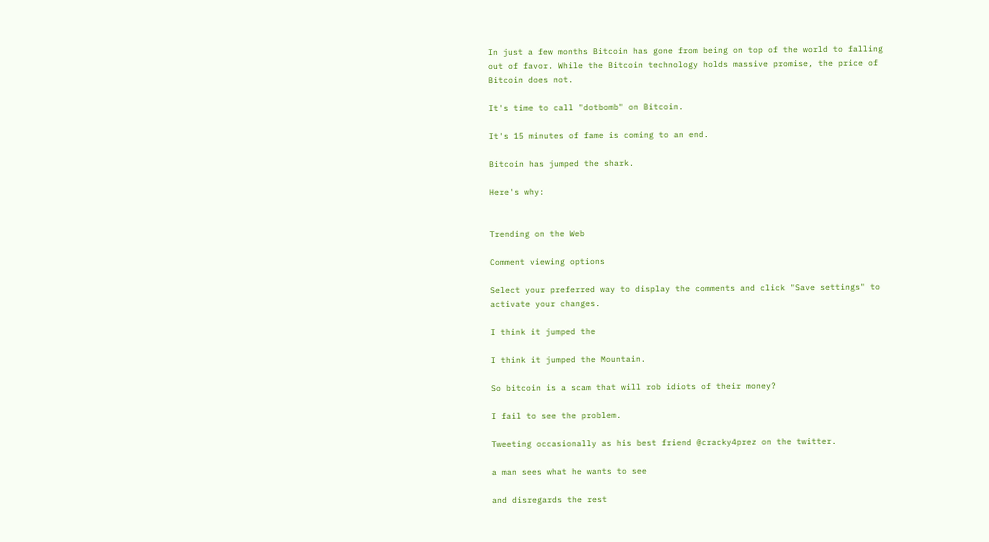In just a few months Bitcoin has gone from being on top of the world to falling out of favor. While the Bitcoin technology holds massive promise, the price of Bitcoin does not.

It's time to call "dotbomb" on Bitcoin.

It's 15 minutes of fame is coming to an end.

Bitcoin has jumped the shark.

Here's why:


Trending on the Web

Comment viewing options

Select your preferred way to display the comments and click "Save settings" to activate your changes.

I think it jumped the

I think it jumped the Mountain.

So bitcoin is a scam that will rob idiots of their money?

I fail to see the problem.

Tweeting occasionally as his best friend @cracky4prez on the twitter.

a man sees what he wants to see

and disregards the rest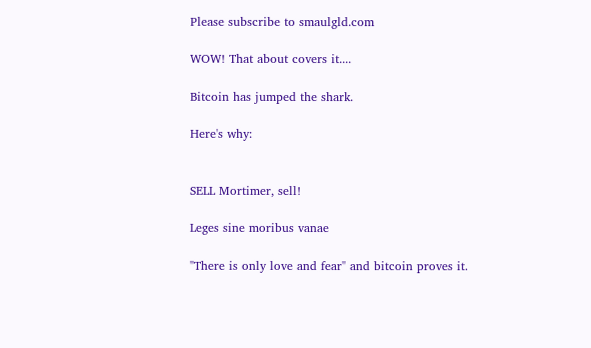Please subscribe to smaulgld.com

WOW! That about covers it....

Bitcoin has jumped the shark.

Here's why:


SELL Mortimer, sell!

Leges sine moribus vanae

"There is only love and fear" and bitcoin proves it.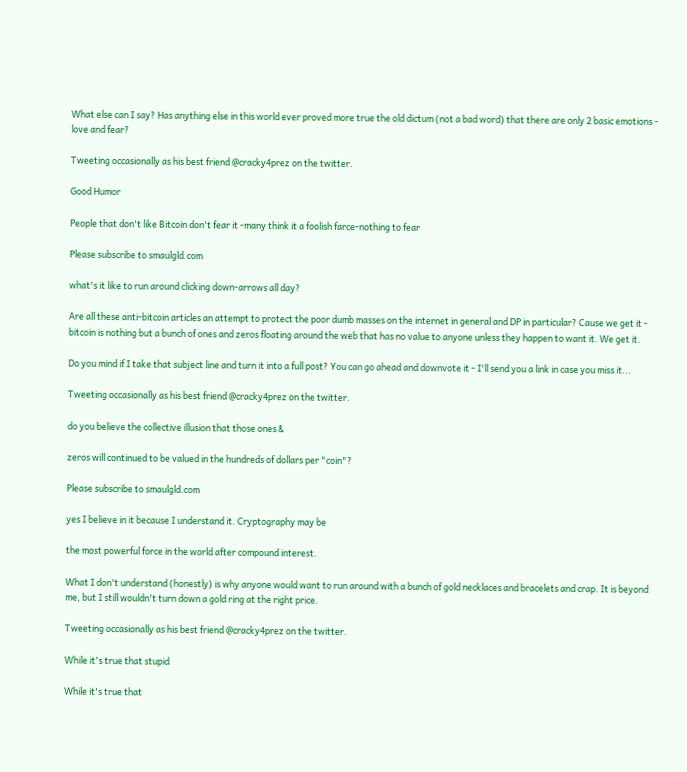What else can I say? Has anything else in this world ever proved more true the old dictum (not a bad word) that there are only 2 basic emotions - love and fear?

Tweeting occasionally as his best friend @cracky4prez on the twitter.

Good Humor

People that don't like Bitcoin don't fear it -many think it a foolish farce-nothing to fear

Please subscribe to smaulgld.com

what's it like to run around clicking down-arrows all day?

Are all these anti-bitcoin articles an attempt to protect the poor dumb masses on the internet in general and DP in particular? Cause we get it - bitcoin is nothing but a bunch of ones and zeros floating around the web that has no value to anyone unless they happen to want it. We get it.

Do you mind if I take that subject line and turn it into a full post? You can go ahead and downvote it - I'll send you a link in case you miss it...

Tweeting occasionally as his best friend @cracky4prez on the twitter.

do you believe the collective illusion that those ones &

zeros will continued to be valued in the hundreds of dollars per "coin"?

Please subscribe to smaulgld.com

yes I believe in it because I understand it. Cryptography may be

the most powerful force in the world after compound interest.

What I don't understand (honestly) is why anyone would want to run around with a bunch of gold necklaces and bracelets and crap. It is beyond me, but I still wouldn't turn down a gold ring at the right price.

Tweeting occasionally as his best friend @cracky4prez on the twitter.

While it's true that stupid

While it's true that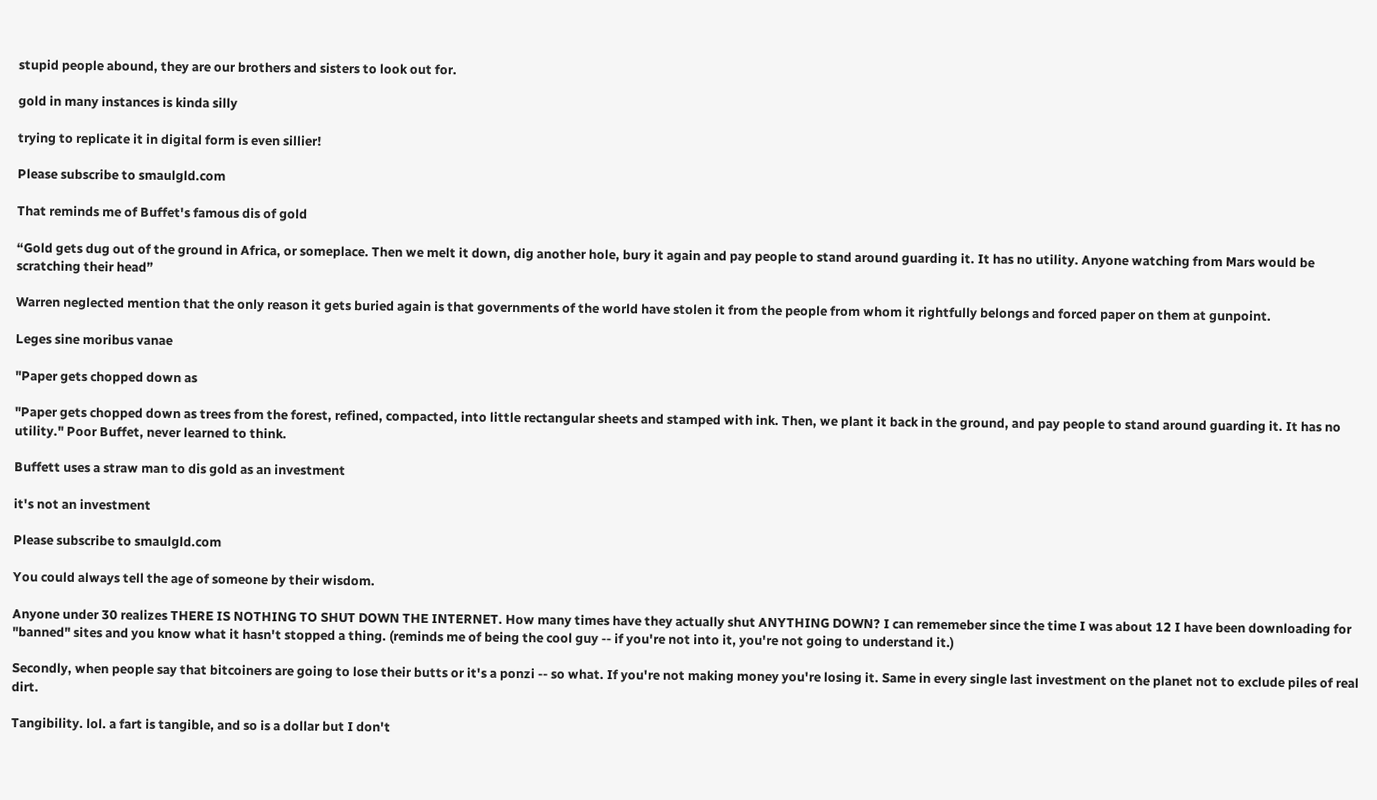stupid people abound, they are our brothers and sisters to look out for.

gold in many instances is kinda silly

trying to replicate it in digital form is even sillier!

Please subscribe to smaulgld.com

That reminds me of Buffet's famous dis of gold

“Gold gets dug out of the ground in Africa, or someplace. Then we melt it down, dig another hole, bury it again and pay people to stand around guarding it. It has no utility. Anyone watching from Mars would be scratching their head”

Warren neglected mention that the only reason it gets buried again is that governments of the world have stolen it from the people from whom it rightfully belongs and forced paper on them at gunpoint.

Leges sine moribus vanae

"Paper gets chopped down as

"Paper gets chopped down as trees from the forest, refined, compacted, into little rectangular sheets and stamped with ink. Then, we plant it back in the ground, and pay people to stand around guarding it. It has no utility." Poor Buffet, never learned to think.

Buffett uses a straw man to dis gold as an investment

it's not an investment

Please subscribe to smaulgld.com

You could always tell the age of someone by their wisdom.

Anyone under 30 realizes THERE IS NOTHING TO SHUT DOWN THE INTERNET. How many times have they actually shut ANYTHING DOWN? I can rememeber since the time I was about 12 I have been downloading for "banned" sites and you know what it hasn't stopped a thing. (reminds me of being the cool guy -- if you're not into it, you're not going to understand it.)

Secondly, when people say that bitcoiners are going to lose their butts or it's a ponzi -- so what. If you're not making money you're losing it. Same in every single last investment on the planet not to exclude piles of real dirt.

Tangibility. lol. a fart is tangible, and so is a dollar but I don't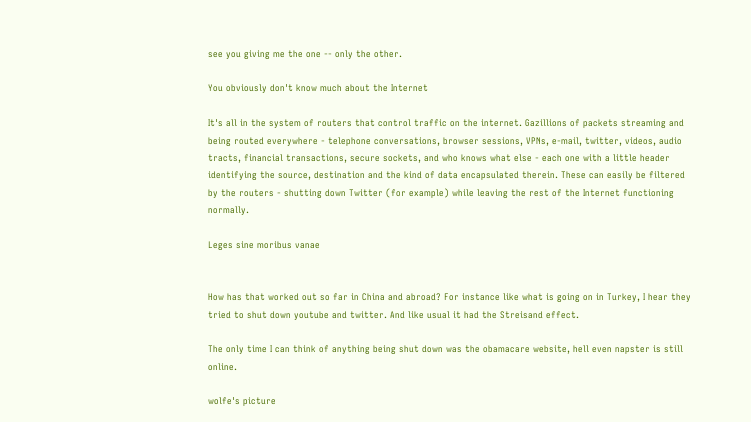see you giving me the one -- only the other.

You obviously don't know much about the Internet

It's all in the system of routers that control traffic on the internet. Gazillions of packets streaming and being routed everywhere - telephone conversations, browser sessions, VPNs, e-mail, twitter, videos, audio tracts, financial transactions, secure sockets, and who knows what else - each one with a little header identifying the source, destination and the kind of data encapsulated therein. These can easily be filtered by the routers - shutting down Twitter (for example) while leaving the rest of the Internet functioning normally.

Leges sine moribus vanae


How has that worked out so far in China and abroad? For instance like what is going on in Turkey, I hear they tried to shut down youtube and twitter. And like usual it had the Streisand effect.

The only time I can think of anything being shut down was the obamacare website, hell even napster is still online.

wolfe's picture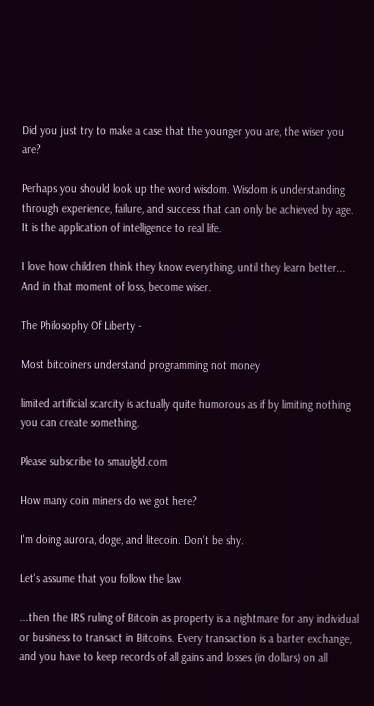Did you just try to make a case that the younger you are, the wiser you are?

Perhaps you should look up the word wisdom. Wisdom is understanding through experience, failure, and success that can only be achieved by age. It is the application of intelligence to real life.

I love how children think they know everything, until they learn better... And in that moment of loss, become wiser.

The Philosophy Of Liberty -

Most bitcoiners understand programming not money

limited artificial scarcity is actually quite humorous as if by limiting nothing you can create something.

Please subscribe to smaulgld.com

How many coin miners do we got here?

I'm doing aurora, doge, and litecoin. Don't be shy.

Let's assume that you follow the law

...then the IRS ruling of Bitcoin as property is a nightmare for any individual or business to transact in Bitcoins. Every transaction is a barter exchange, and you have to keep records of all gains and losses (in dollars) on all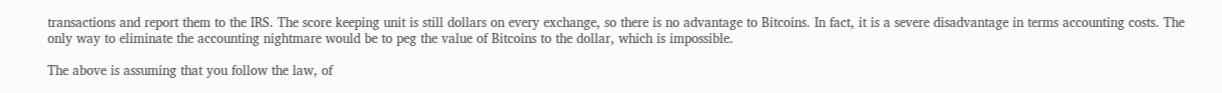transactions and report them to the IRS. The score keeping unit is still dollars on every exchange, so there is no advantage to Bitcoins. In fact, it is a severe disadvantage in terms accounting costs. The only way to eliminate the accounting nightmare would be to peg the value of Bitcoins to the dollar, which is impossible.

The above is assuming that you follow the law, of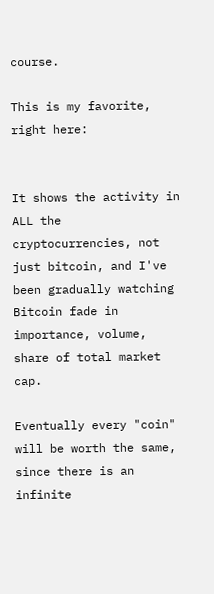course.

This is my favorite, right here:


It shows the activity in ALL the cryptocurrencies, not just bitcoin, and I've been gradually watching Bitcoin fade in importance, volume, share of total market cap.

Eventually every "coin" will be worth the same, since there is an infinite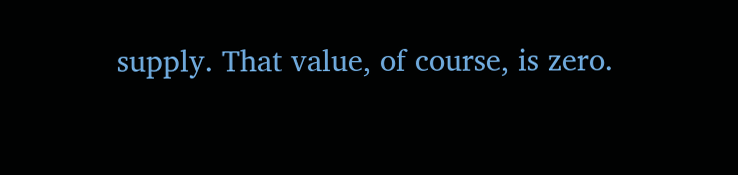supply. That value, of course, is zero.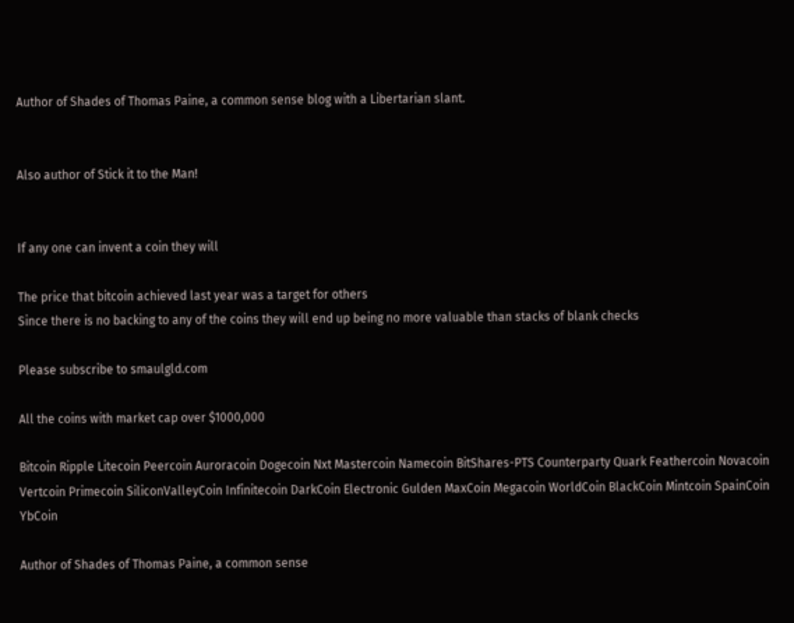Author of Shades of Thomas Paine, a common sense blog with a Libertarian slant.


Also author of Stick it to the Man!


If any one can invent a coin they will

The price that bitcoin achieved last year was a target for others
Since there is no backing to any of the coins they will end up being no more valuable than stacks of blank checks

Please subscribe to smaulgld.com

All the coins with market cap over $1000,000

Bitcoin Ripple Litecoin Peercoin Auroracoin Dogecoin Nxt Mastercoin Namecoin BitShares-PTS Counterparty Quark Feathercoin Novacoin Vertcoin Primecoin SiliconValleyCoin Infinitecoin DarkCoin Electronic Gulden MaxCoin Megacoin WorldCoin BlackCoin Mintcoin SpainCoin YbCoin

Author of Shades of Thomas Paine, a common sense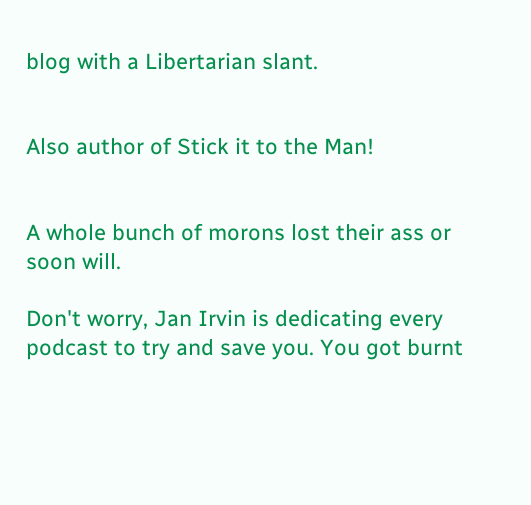blog with a Libertarian slant.


Also author of Stick it to the Man!


A whole bunch of morons lost their ass or soon will.

Don't worry, Jan Irvin is dedicating every podcast to try and save you. You got burnt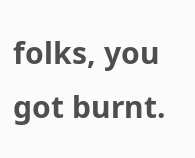folks, you got burnt.